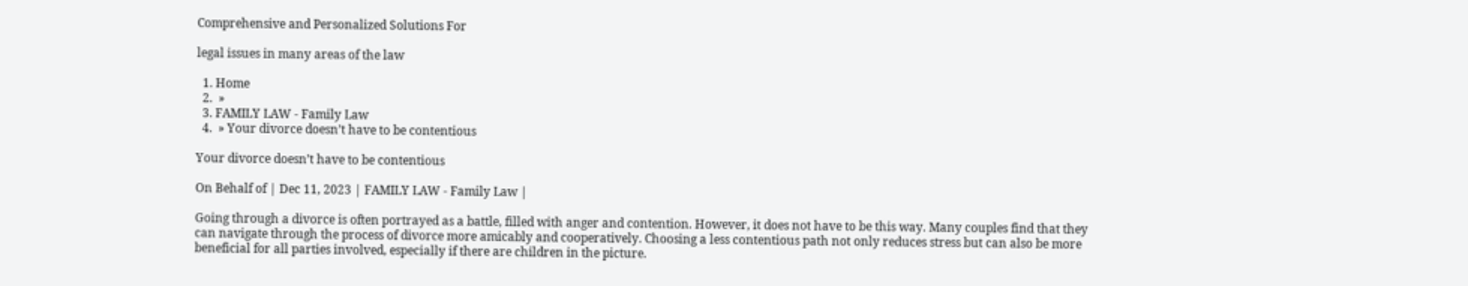Comprehensive and Personalized Solutions For

legal issues in many areas of the law

  1. Home
  2.  »
  3. FAMILY LAW - Family Law
  4.  » Your divorce doesn’t have to be contentious

Your divorce doesn’t have to be contentious

On Behalf of | Dec 11, 2023 | FAMILY LAW - Family Law |

Going through a divorce is often portrayed as a battle, filled with anger and contention. However, it does not have to be this way. Many couples find that they can navigate through the process of divorce more amicably and cooperatively. Choosing a less contentious path not only reduces stress but can also be more beneficial for all parties involved, especially if there are children in the picture.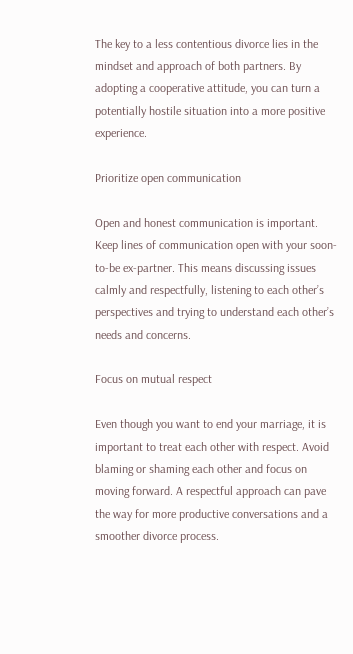The key to a less contentious divorce lies in the mindset and approach of both partners. By adopting a cooperative attitude, you can turn a potentially hostile situation into a more positive experience.

Prioritize open communication

Open and honest communication is important. Keep lines of communication open with your soon-to-be ex-partner. This means discussing issues calmly and respectfully, listening to each other’s perspectives and trying to understand each other’s needs and concerns.

Focus on mutual respect

Even though you want to end your marriage, it is important to treat each other with respect. Avoid blaming or shaming each other and focus on moving forward. A respectful approach can pave the way for more productive conversations and a smoother divorce process.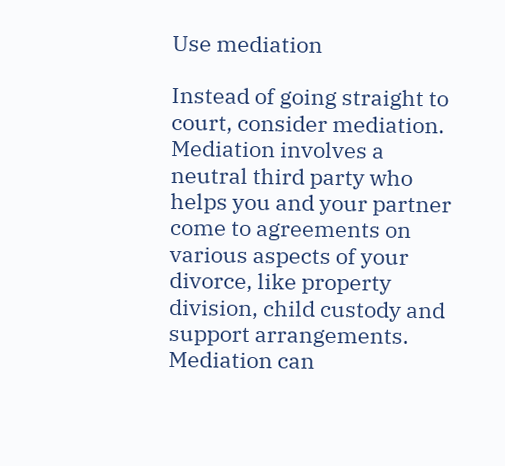Use mediation

Instead of going straight to court, consider mediation. Mediation involves a neutral third party who helps you and your partner come to agreements on various aspects of your divorce, like property division, child custody and support arrangements. Mediation can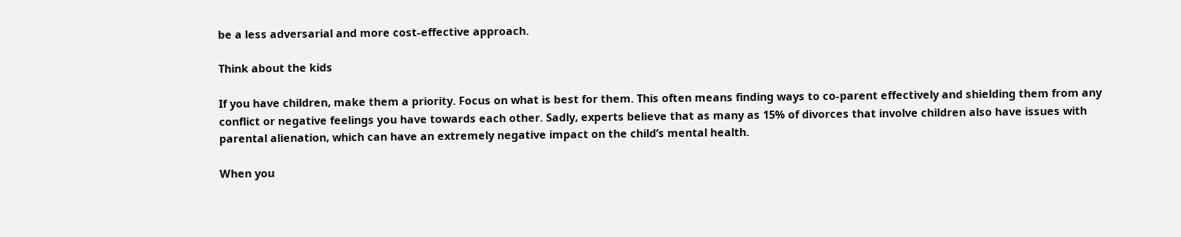be a less adversarial and more cost-effective approach.

Think about the kids

If you have children, make them a priority. Focus on what is best for them. This often means finding ways to co-parent effectively and shielding them from any conflict or negative feelings you have towards each other. Sadly, experts believe that as many as 15% of divorces that involve children also have issues with parental alienation, which can have an extremely negative impact on the child’s mental health.

When you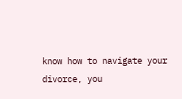know how to navigate your divorce, you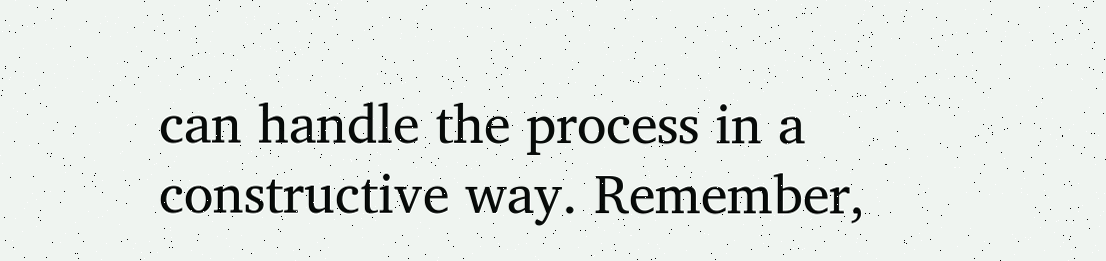can handle the process in a constructive way. Remember,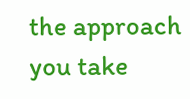the approach you take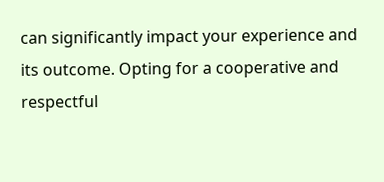can significantly impact your experience and its outcome. Opting for a cooperative and respectful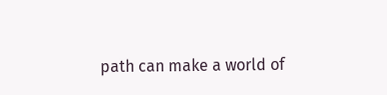path can make a world of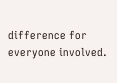difference for everyone involved.